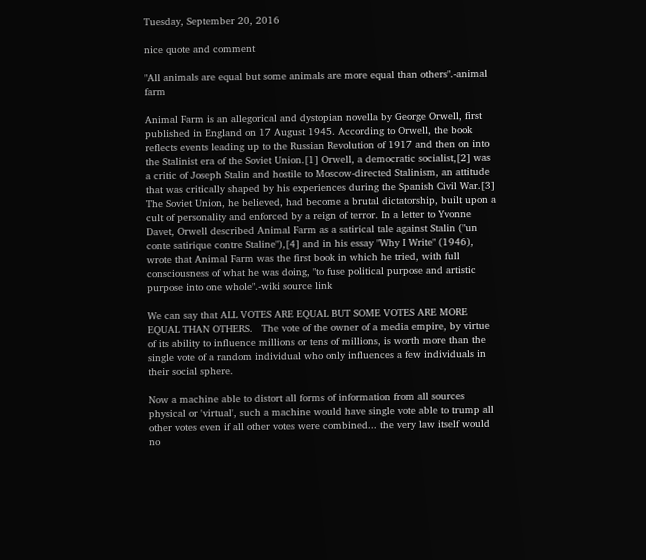Tuesday, September 20, 2016

nice quote and comment

"All animals are equal but some animals are more equal than others".-animal farm

Animal Farm is an allegorical and dystopian novella by George Orwell, first published in England on 17 August 1945. According to Orwell, the book reflects events leading up to the Russian Revolution of 1917 and then on into the Stalinist era of the Soviet Union.[1] Orwell, a democratic socialist,[2] was a critic of Joseph Stalin and hostile to Moscow-directed Stalinism, an attitude that was critically shaped by his experiences during the Spanish Civil War.[3] The Soviet Union, he believed, had become a brutal dictatorship, built upon a cult of personality and enforced by a reign of terror. In a letter to Yvonne Davet, Orwell described Animal Farm as a satirical tale against Stalin ("un conte satirique contre Staline"),[4] and in his essay "Why I Write" (1946), wrote that Animal Farm was the first book in which he tried, with full consciousness of what he was doing, "to fuse political purpose and artistic purpose into one whole".-wiki source link

We can say that ALL VOTES ARE EQUAL BUT SOME VOTES ARE MORE EQUAL THAN OTHERS.   The vote of the owner of a media empire, by virtue of its ability to influence millions or tens of millions, is worth more than the single vote of a random individual who only influences a few individuals in their social sphere.

Now a machine able to distort all forms of information from all sources physical or 'virtual', such a machine would have single vote able to trump all other votes even if all other votes were combined... the very law itself would no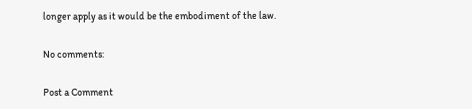longer apply as it would be the embodiment of the law.

No comments:

Post a Comment